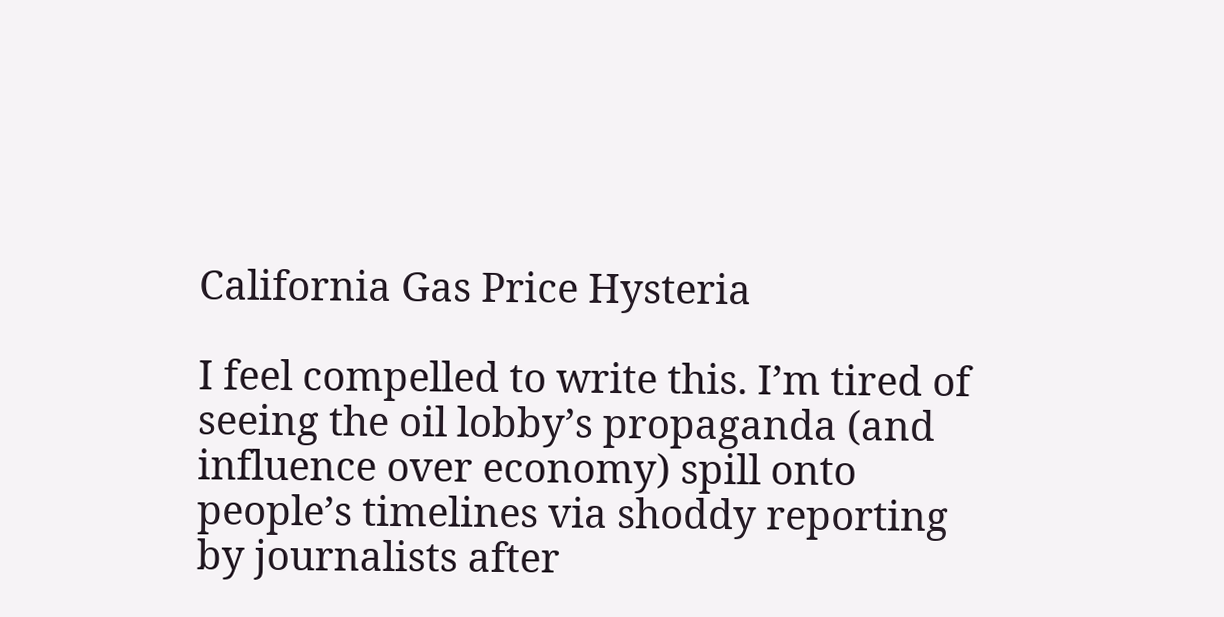California Gas Price Hysteria

I feel compelled to write this. I’m tired of seeing the oil lobby’s propaganda (and influence over economy) spill onto people’s timelines via shoddy reporting by journalists after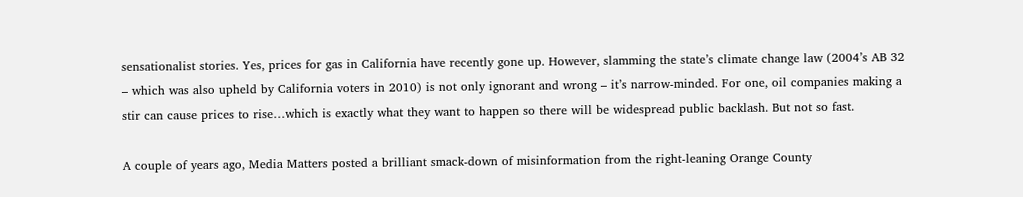sensationalist stories. Yes, prices for gas in California have recently gone up. However, slamming the state’s climate change law (2004’s AB 32 – which was also upheld by California voters in 2010) is not only ignorant and wrong – it’s narrow-minded. For one, oil companies making a stir can cause prices to rise…which is exactly what they want to happen so there will be widespread public backlash. But not so fast.

A couple of years ago, Media Matters posted a brilliant smack-down of misinformation from the right-leaning Orange County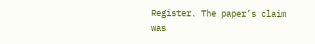Register. The paper’s claim was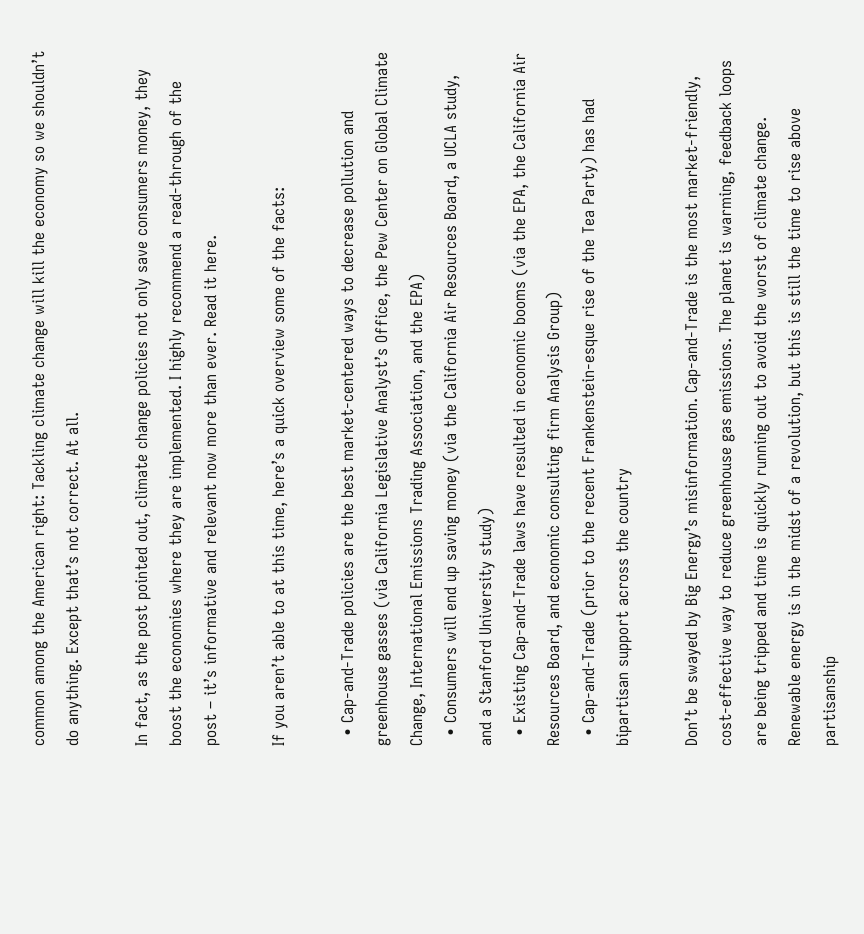common among the American right: Tackling climate change will kill the economy so we shouldn’t do anything. Except that’s not correct. At all.

In fact, as the post pointed out, climate change policies not only save consumers money, they boost the economies where they are implemented. I highly recommend a read-through of the post – it’s informative and relevant now more than ever. Read it here.

If you aren’t able to at this time, here’s a quick overview some of the facts:

  • Cap-and-Trade policies are the best market-centered ways to decrease pollution and greenhouse gasses (via California Legislative Analyst’s Office, the Pew Center on Global Climate Change, International Emissions Trading Association, and the EPA)
  • Consumers will end up saving money (via the California Air Resources Board, a UCLA study, and a Stanford University study)
  • Existing Cap-and-Trade laws have resulted in economic booms (via the EPA, the California Air Resources Board, and economic consulting firm Analysis Group)
  • Cap-and-Trade (prior to the recent Frankenstein-esque rise of the Tea Party) has had bipartisan support across the country

Don’t be swayed by Big Energy’s misinformation. Cap-and-Trade is the most market-friendly, cost-effective way to reduce greenhouse gas emissions. The planet is warming, feedback loops are being tripped and time is quickly running out to avoid the worst of climate change. Renewable energy is in the midst of a revolution, but this is still the time to rise above partisanship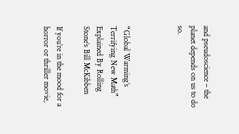and pseudoscience – the planet depends on us to do so.



“Global Warming’s Terrifying New Math” Explained By Rolling Stone’s Bill McKibben

If you’re in the mood for a horror or thriller movie,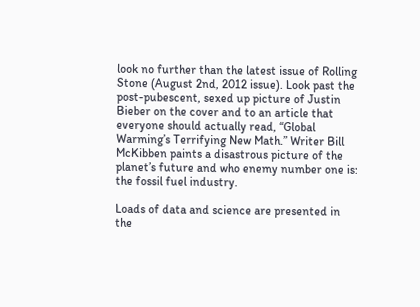look no further than the latest issue of Rolling Stone (August 2nd, 2012 issue). Look past the post-pubescent, sexed up picture of Justin Bieber on the cover and to an article that everyone should actually read, “Global Warming’s Terrifying New Math.” Writer Bill McKibben paints a disastrous picture of the planet’s future and who enemy number one is: the fossil fuel industry.

Loads of data and science are presented in the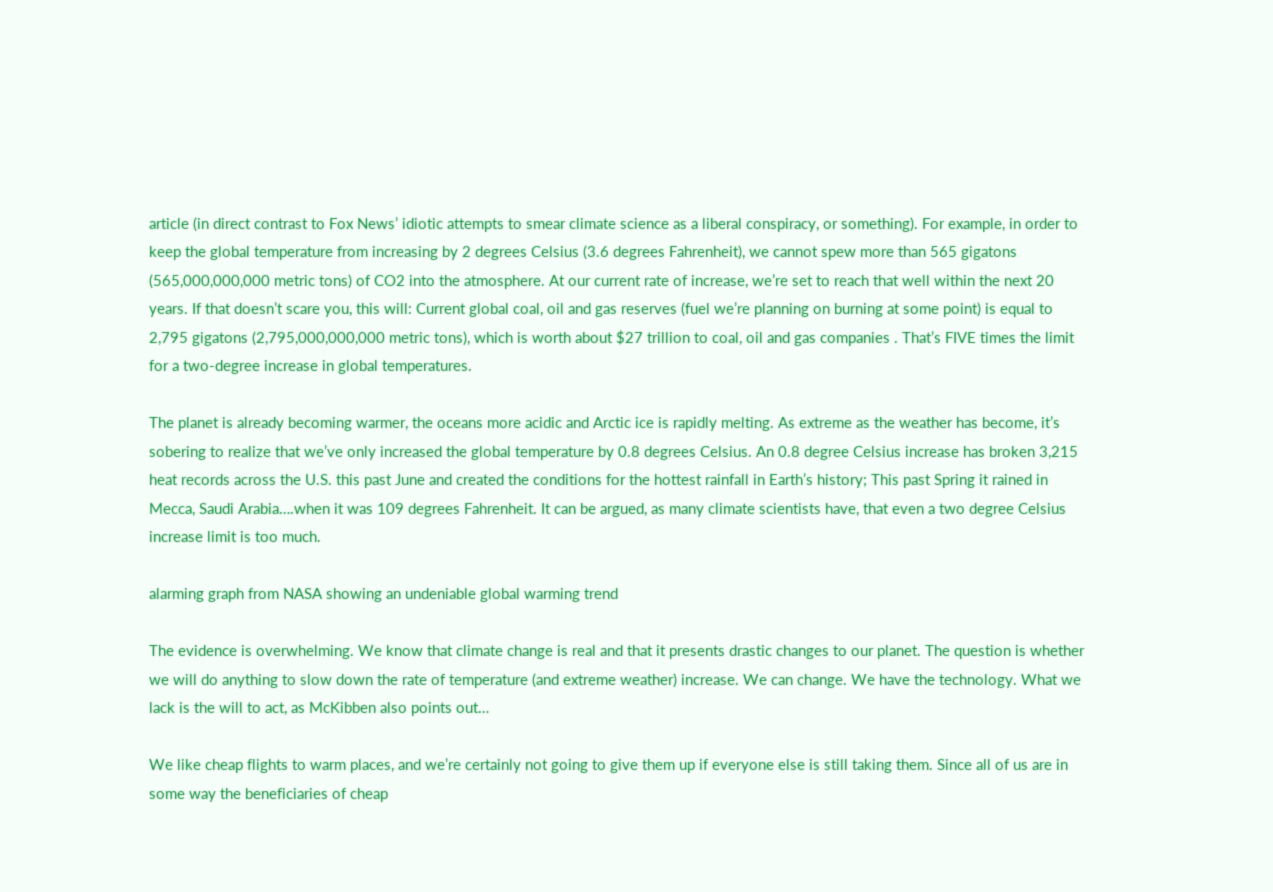article (in direct contrast to Fox News’ idiotic attempts to smear climate science as a liberal conspiracy, or something). For example, in order to keep the global temperature from increasing by 2 degrees Celsius (3.6 degrees Fahrenheit), we cannot spew more than 565 gigatons (565,000,000,000 metric tons) of CO2 into the atmosphere. At our current rate of increase, we’re set to reach that well within the next 20 years. If that doesn’t scare you, this will: Current global coal, oil and gas reserves (fuel we’re planning on burning at some point) is equal to 2,795 gigatons (2,795,000,000,000 metric tons), which is worth about $27 trillion to coal, oil and gas companies . That’s FIVE times the limit for a two-degree increase in global temperatures.

The planet is already becoming warmer, the oceans more acidic and Arctic ice is rapidly melting. As extreme as the weather has become, it’s sobering to realize that we’ve only increased the global temperature by 0.8 degrees Celsius. An 0.8 degree Celsius increase has broken 3,215 heat records across the U.S. this past June and created the conditions for the hottest rainfall in Earth’s history; This past Spring it rained in Mecca, Saudi Arabia….when it was 109 degrees Fahrenheit. It can be argued, as many climate scientists have, that even a two degree Celsius increase limit is too much.

alarming graph from NASA showing an undeniable global warming trend

The evidence is overwhelming. We know that climate change is real and that it presents drastic changes to our planet. The question is whether we will do anything to slow down the rate of temperature (and extreme weather) increase. We can change. We have the technology. What we lack is the will to act, as McKibben also points out…

We like cheap flights to warm places, and we’re certainly not going to give them up if everyone else is still taking them. Since all of us are in some way the beneficiaries of cheap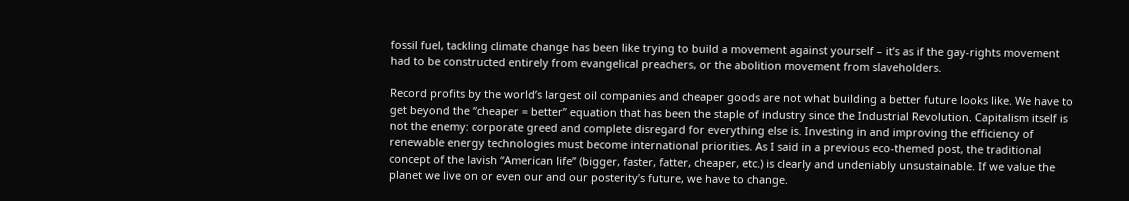fossil fuel, tackling climate change has been like trying to build a movement against yourself – it’s as if the gay-rights movement had to be constructed entirely from evangelical preachers, or the abolition movement from slaveholders.

Record profits by the world’s largest oil companies and cheaper goods are not what building a better future looks like. We have to get beyond the “cheaper = better” equation that has been the staple of industry since the Industrial Revolution. Capitalism itself is not the enemy: corporate greed and complete disregard for everything else is. Investing in and improving the efficiency of renewable energy technologies must become international priorities. As I said in a previous eco-themed post, the traditional concept of the lavish “American life” (bigger, faster, fatter, cheaper, etc.) is clearly and undeniably unsustainable. If we value the planet we live on or even our and our posterity’s future, we have to change.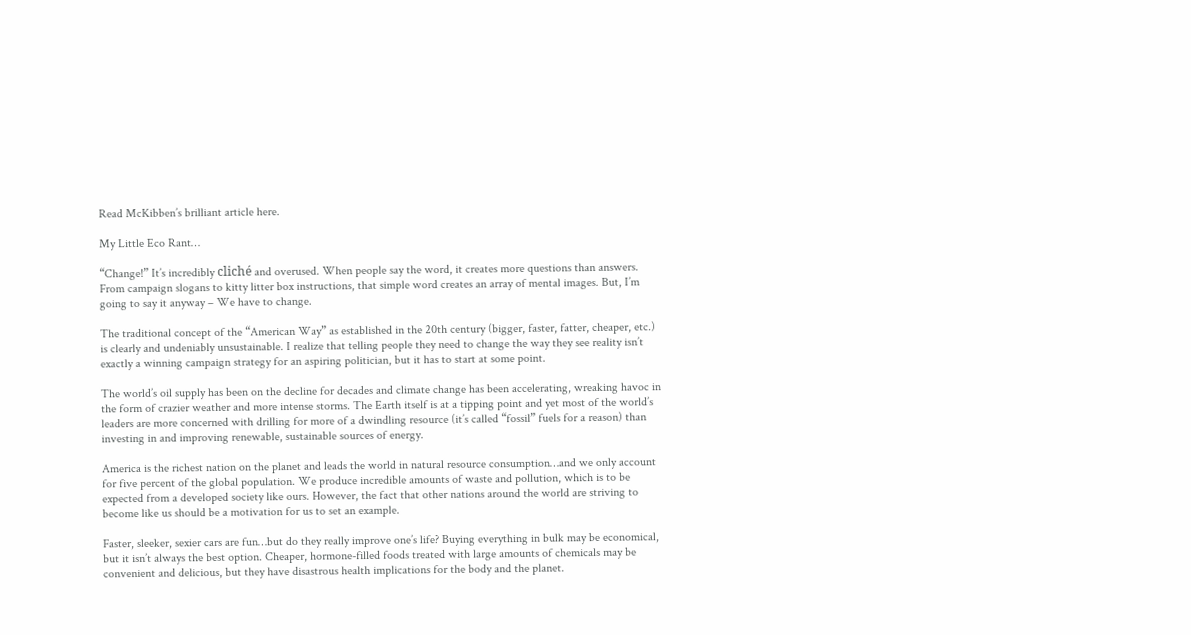Read McKibben’s brilliant article here.

My Little Eco Rant…

“Change!” It’s incredibly cliché and overused. When people say the word, it creates more questions than answers. From campaign slogans to kitty litter box instructions, that simple word creates an array of mental images. But, I’m going to say it anyway – We have to change.

The traditional concept of the “American Way” as established in the 20th century (bigger, faster, fatter, cheaper, etc.) is clearly and undeniably unsustainable. I realize that telling people they need to change the way they see reality isn’t exactly a winning campaign strategy for an aspiring politician, but it has to start at some point.

The world’s oil supply has been on the decline for decades and climate change has been accelerating, wreaking havoc in the form of crazier weather and more intense storms. The Earth itself is at a tipping point and yet most of the world’s leaders are more concerned with drilling for more of a dwindling resource (it’s called “fossil” fuels for a reason) than investing in and improving renewable, sustainable sources of energy.

America is the richest nation on the planet and leads the world in natural resource consumption…and we only account for five percent of the global population. We produce incredible amounts of waste and pollution, which is to be expected from a developed society like ours. However, the fact that other nations around the world are striving to become like us should be a motivation for us to set an example.

Faster, sleeker, sexier cars are fun…but do they really improve one’s life? Buying everything in bulk may be economical, but it isn’t always the best option. Cheaper, hormone-filled foods treated with large amounts of chemicals may be convenient and delicious, but they have disastrous health implications for the body and the planet.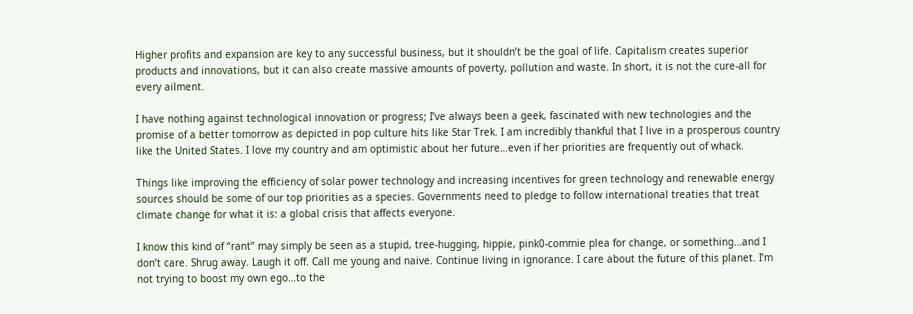Higher profits and expansion are key to any successful business, but it shouldn’t be the goal of life. Capitalism creates superior products and innovations, but it can also create massive amounts of poverty, pollution and waste. In short, it is not the cure-all for every ailment.

I have nothing against technological innovation or progress; I’ve always been a geek, fascinated with new technologies and the promise of a better tomorrow as depicted in pop culture hits like Star Trek. I am incredibly thankful that I live in a prosperous country like the United States. I love my country and am optimistic about her future…even if her priorities are frequently out of whack.

Things like improving the efficiency of solar power technology and increasing incentives for green technology and renewable energy sources should be some of our top priorities as a species. Governments need to pledge to follow international treaties that treat climate change for what it is: a global crisis that affects everyone.

I know this kind of “rant” may simply be seen as a stupid, tree-hugging, hippie, pink0-commie plea for change, or something…and I don’t care. Shrug away. Laugh it off. Call me young and naive. Continue living in ignorance. I care about the future of this planet. I’m not trying to boost my own ego…to the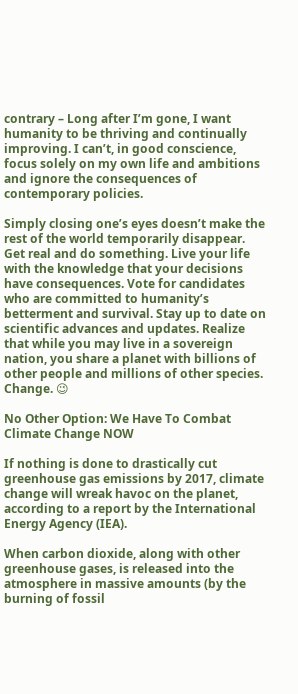contrary – Long after I’m gone, I want humanity to be thriving and continually improving. I can’t, in good conscience, focus solely on my own life and ambitions and ignore the consequences of contemporary policies.

Simply closing one’s eyes doesn’t make the rest of the world temporarily disappear. Get real and do something. Live your life with the knowledge that your decisions have consequences. Vote for candidates who are committed to humanity’s betterment and survival. Stay up to date on scientific advances and updates. Realize that while you may live in a sovereign nation, you share a planet with billions of other people and millions of other species. Change. 😉

No Other Option: We Have To Combat Climate Change NOW

If nothing is done to drastically cut greenhouse gas emissions by 2017, climate change will wreak havoc on the planet, according to a report by the International Energy Agency (IEA).

When carbon dioxide, along with other greenhouse gases, is released into the atmosphere in massive amounts (by the burning of fossil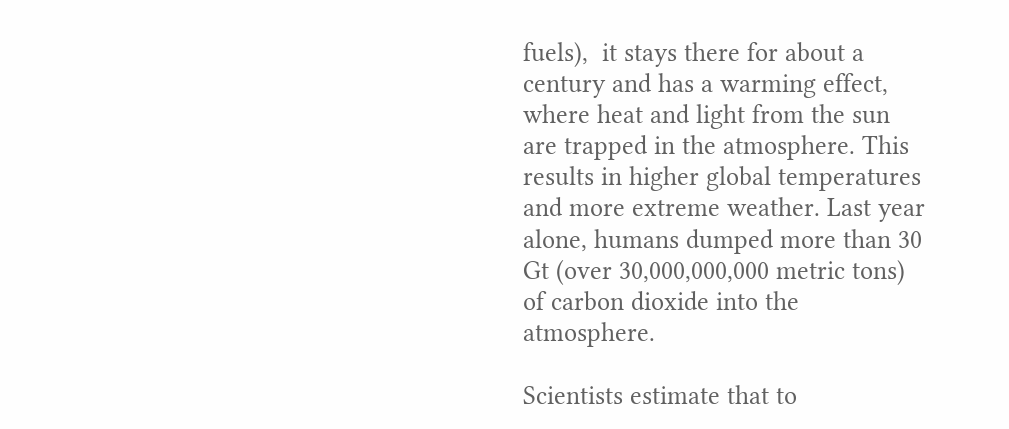fuels),  it stays there for about a century and has a warming effect, where heat and light from the sun are trapped in the atmosphere. This results in higher global temperatures and more extreme weather. Last year alone, humans dumped more than 30 Gt (over 30,000,000,000 metric tons) of carbon dioxide into the atmosphere.

Scientists estimate that to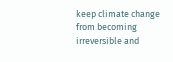keep climate change from becoming irreversible and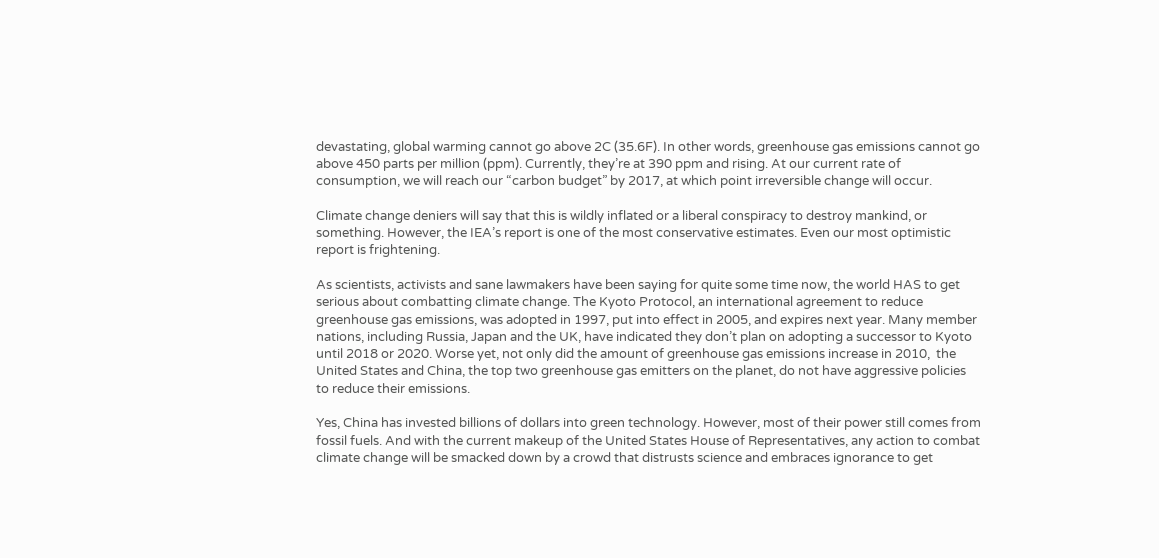devastating, global warming cannot go above 2C (35.6F). In other words, greenhouse gas emissions cannot go above 450 parts per million (ppm). Currently, they’re at 390 ppm and rising. At our current rate of consumption, we will reach our “carbon budget” by 2017, at which point irreversible change will occur.

Climate change deniers will say that this is wildly inflated or a liberal conspiracy to destroy mankind, or something. However, the IEA’s report is one of the most conservative estimates. Even our most optimistic report is frightening.

As scientists, activists and sane lawmakers have been saying for quite some time now, the world HAS to get serious about combatting climate change. The Kyoto Protocol, an international agreement to reduce greenhouse gas emissions, was adopted in 1997, put into effect in 2005, and expires next year. Many member nations, including Russia, Japan and the UK, have indicated they don’t plan on adopting a successor to Kyoto until 2018 or 2020. Worse yet, not only did the amount of greenhouse gas emissions increase in 2010,  the United States and China, the top two greenhouse gas emitters on the planet, do not have aggressive policies to reduce their emissions.

Yes, China has invested billions of dollars into green technology. However, most of their power still comes from fossil fuels. And with the current makeup of the United States House of Representatives, any action to combat climate change will be smacked down by a crowd that distrusts science and embraces ignorance to get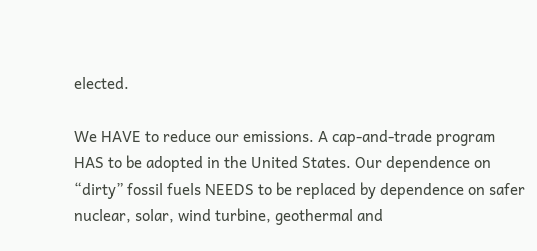elected.

We HAVE to reduce our emissions. A cap-and-trade program HAS to be adopted in the United States. Our dependence on “dirty” fossil fuels NEEDS to be replaced by dependence on safer nuclear, solar, wind turbine, geothermal and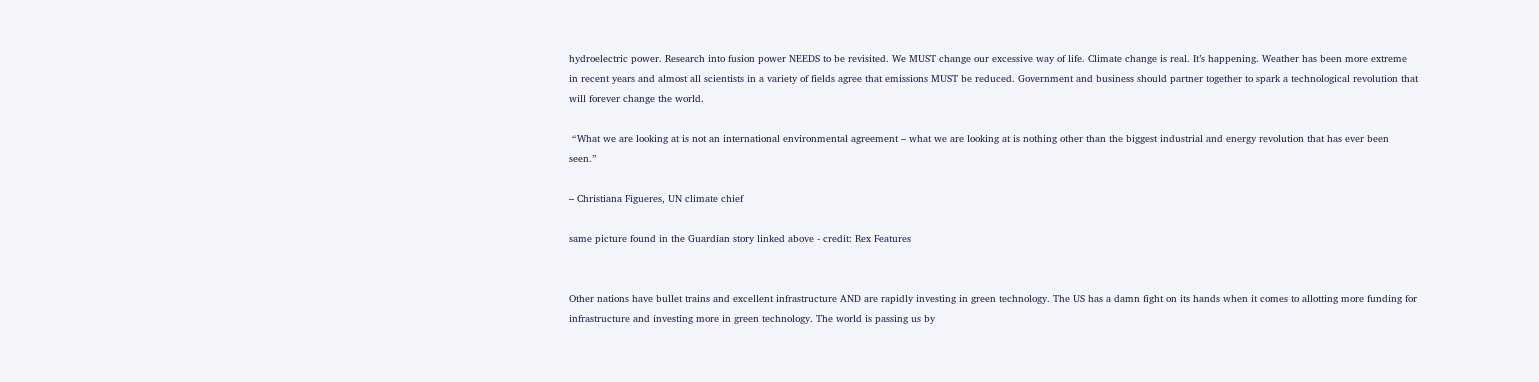hydroelectric power. Research into fusion power NEEDS to be revisited. We MUST change our excessive way of life. Climate change is real. It’s happening. Weather has been more extreme in recent years and almost all scientists in a variety of fields agree that emissions MUST be reduced. Government and business should partner together to spark a technological revolution that will forever change the world.

 “What we are looking at is not an international environmental agreement – what we are looking at is nothing other than the biggest industrial and energy revolution that has ever been seen.”

– Christiana Figueres, UN climate chief

same picture found in the Guardian story linked above - credit: Rex Features


Other nations have bullet trains and excellent infrastructure AND are rapidly investing in green technology. The US has a damn fight on its hands when it comes to allotting more funding for infrastructure and investing more in green technology. The world is passing us by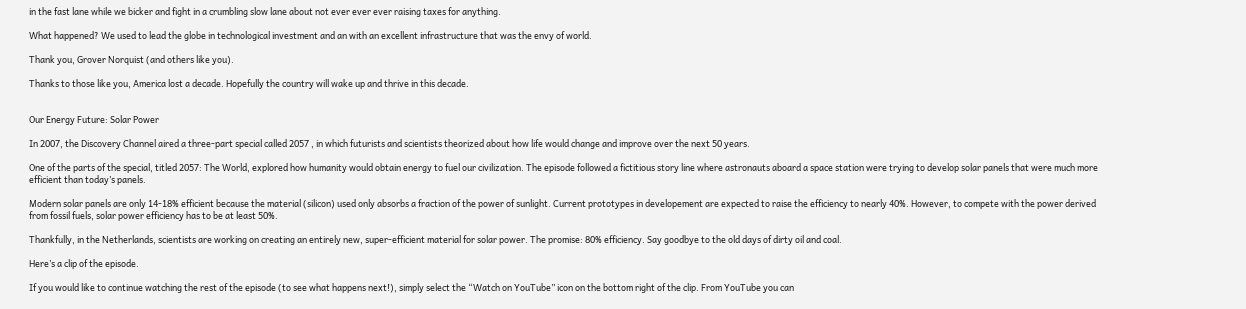in the fast lane while we bicker and fight in a crumbling slow lane about not ever ever ever raising taxes for anything.

What happened? We used to lead the globe in technological investment and an with an excellent infrastructure that was the envy of world.

Thank you, Grover Norquist (and others like you).

Thanks to those like you, America lost a decade. Hopefully the country will wake up and thrive in this decade.


Our Energy Future: Solar Power

In 2007, the Discovery Channel aired a three-part special called 2057 , in which futurists and scientists theorized about how life would change and improve over the next 50 years.

One of the parts of the special, titled 2057: The World, explored how humanity would obtain energy to fuel our civilization. The episode followed a fictitious story line where astronauts aboard a space station were trying to develop solar panels that were much more efficient than today’s panels.

Modern solar panels are only 14-18% efficient because the material (silicon) used only absorbs a fraction of the power of sunlight. Current prototypes in developement are expected to raise the efficiency to nearly 40%. However, to compete with the power derived from fossil fuels, solar power efficiency has to be at least 50%.

Thankfully, in the Netherlands, scientists are working on creating an entirely new, super-efficient material for solar power. The promise: 80% efficiency. Say goodbye to the old days of dirty oil and coal.

Here’s a clip of the episode.

If you would like to continue watching the rest of the episode (to see what happens next!), simply select the “Watch on YouTube” icon on the bottom right of the clip. From YouTube you can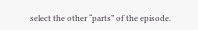select the other “parts” of the episode.